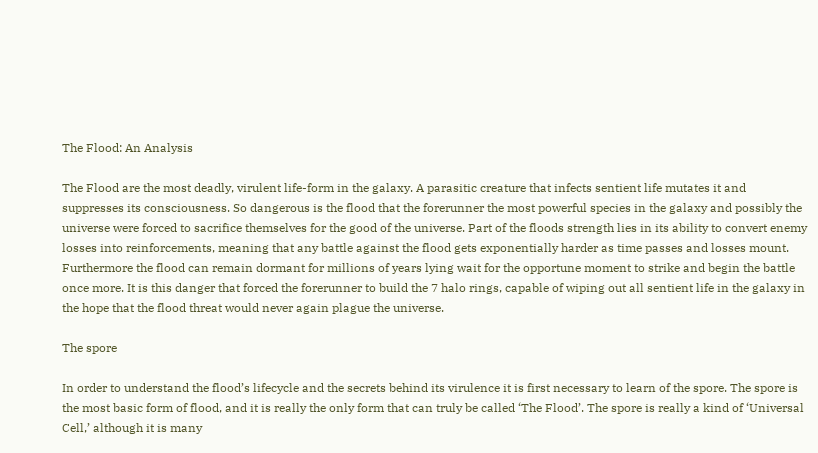The Flood: An Analysis

The Flood are the most deadly, virulent life-form in the galaxy. A parasitic creature that infects sentient life mutates it and suppresses its consciousness. So dangerous is the flood that the forerunner the most powerful species in the galaxy and possibly the universe were forced to sacrifice themselves for the good of the universe. Part of the floods strength lies in its ability to convert enemy losses into reinforcements, meaning that any battle against the flood gets exponentially harder as time passes and losses mount. Furthermore the flood can remain dormant for millions of years lying wait for the opportune moment to strike and begin the battle once more. It is this danger that forced the forerunner to build the 7 halo rings, capable of wiping out all sentient life in the galaxy in the hope that the flood threat would never again plague the universe.

The spore

In order to understand the flood’s lifecycle and the secrets behind its virulence it is first necessary to learn of the spore. The spore is the most basic form of flood, and it is really the only form that can truly be called ‘The Flood’. The spore is really a kind of ‘Universal Cell,’ although it is many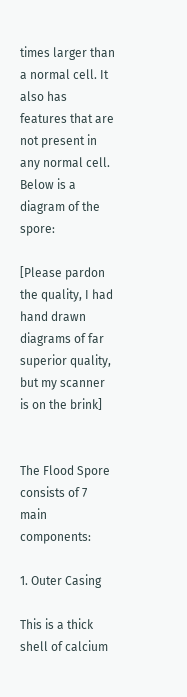times larger than a normal cell. It also has features that are not present in any normal cell. Below is a diagram of the spore:

[Please pardon the quality, I had hand drawn diagrams of far superior quality, but my scanner is on the brink]


The Flood Spore consists of 7 main components:

1. Outer Casing

This is a thick shell of calcium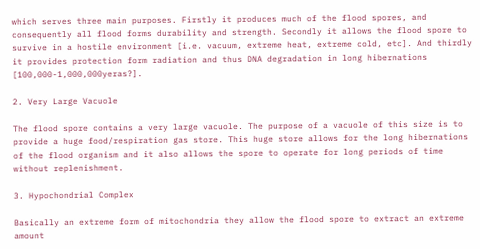which serves three main purposes. Firstly it produces much of the flood spores, and consequently all flood forms durability and strength. Secondly it allows the flood spore to survive in a hostile environment [i.e. vacuum, extreme heat, extreme cold, etc]. And thirdly it provides protection form radiation and thus DNA degradation in long hibernations [100,000-1,000,000yeras?].

2. Very Large Vacuole

The flood spore contains a very large vacuole. The purpose of a vacuole of this size is to provide a huge food/respiration gas store. This huge store allows for the long hibernations of the flood organism and it also allows the spore to operate for long periods of time without replenishment.

3. Hypochondrial Complex

Basically an extreme form of mitochondria they allow the flood spore to extract an extreme amount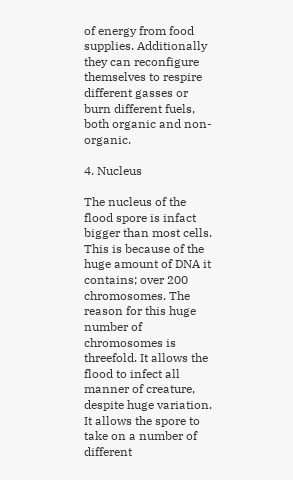of energy from food supplies. Additionally they can reconfigure themselves to respire different gasses or burn different fuels, both organic and non-organic.

4. Nucleus

The nucleus of the flood spore is infact bigger than most cells. This is because of the huge amount of DNA it contains; over 200 chromosomes. The reason for this huge number of chromosomes is threefold. It allows the flood to infect all manner of creature, despite huge variation. It allows the spore to take on a number of different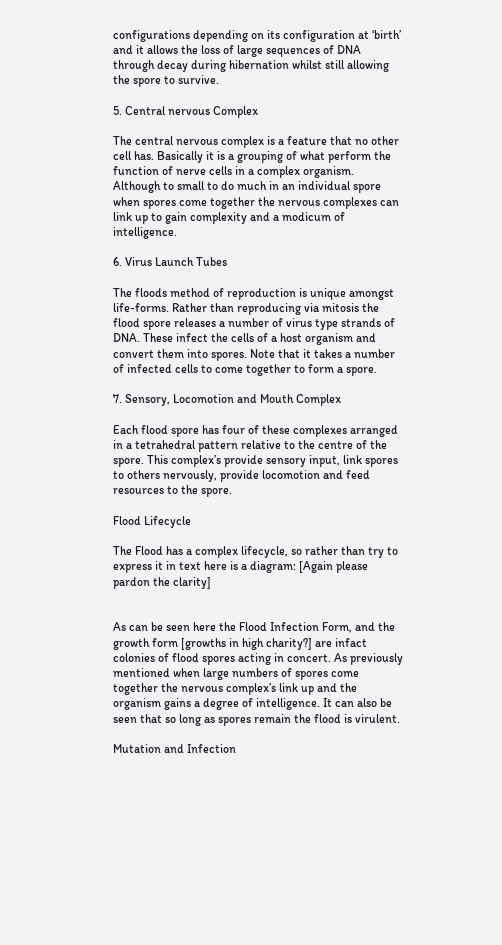configurations depending on its configuration at ‘birth’ and it allows the loss of large sequences of DNA through decay during hibernation whilst still allowing the spore to survive.

5. Central nervous Complex

The central nervous complex is a feature that no other cell has. Basically it is a grouping of what perform the function of nerve cells in a complex organism. Although to small to do much in an individual spore when spores come together the nervous complexes can link up to gain complexity and a modicum of intelligence.

6. Virus Launch Tubes

The floods method of reproduction is unique amongst life-forms. Rather than reproducing via mitosis the flood spore releases a number of virus type strands of DNA. These infect the cells of a host organism and convert them into spores. Note that it takes a number of infected cells to come together to form a spore.

7. Sensory, Locomotion and Mouth Complex

Each flood spore has four of these complexes arranged in a tetrahedral pattern relative to the centre of the spore. This complex’s provide sensory input, link spores to others nervously, provide locomotion and feed resources to the spore.

Flood Lifecycle

The Flood has a complex lifecycle, so rather than try to express it in text here is a diagram: [Again please pardon the clarity]


As can be seen here the Flood Infection Form, and the growth form [growths in high charity?] are infact colonies of flood spores acting in concert. As previously mentioned when large numbers of spores come together the nervous complex’s link up and the organism gains a degree of intelligence. It can also be seen that so long as spores remain the flood is virulent.

Mutation and Infection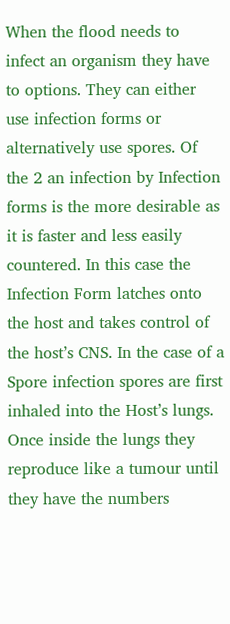When the flood needs to infect an organism they have to options. They can either use infection forms or alternatively use spores. Of the 2 an infection by Infection forms is the more desirable as it is faster and less easily countered. In this case the Infection Form latches onto the host and takes control of the host’s CNS. In the case of a Spore infection spores are first inhaled into the Host’s lungs. Once inside the lungs they reproduce like a tumour until they have the numbers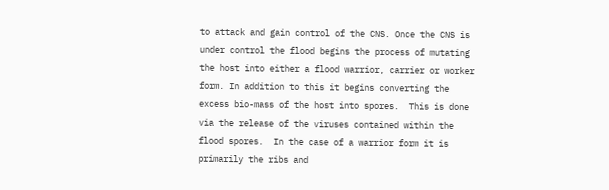to attack and gain control of the CNS. Once the CNS is under control the flood begins the process of mutating the host into either a flood warrior, carrier or worker form. In addition to this it begins converting the excess bio-mass of the host into spores.  This is done via the release of the viruses contained within the flood spores.  In the case of a warrior form it is primarily the ribs and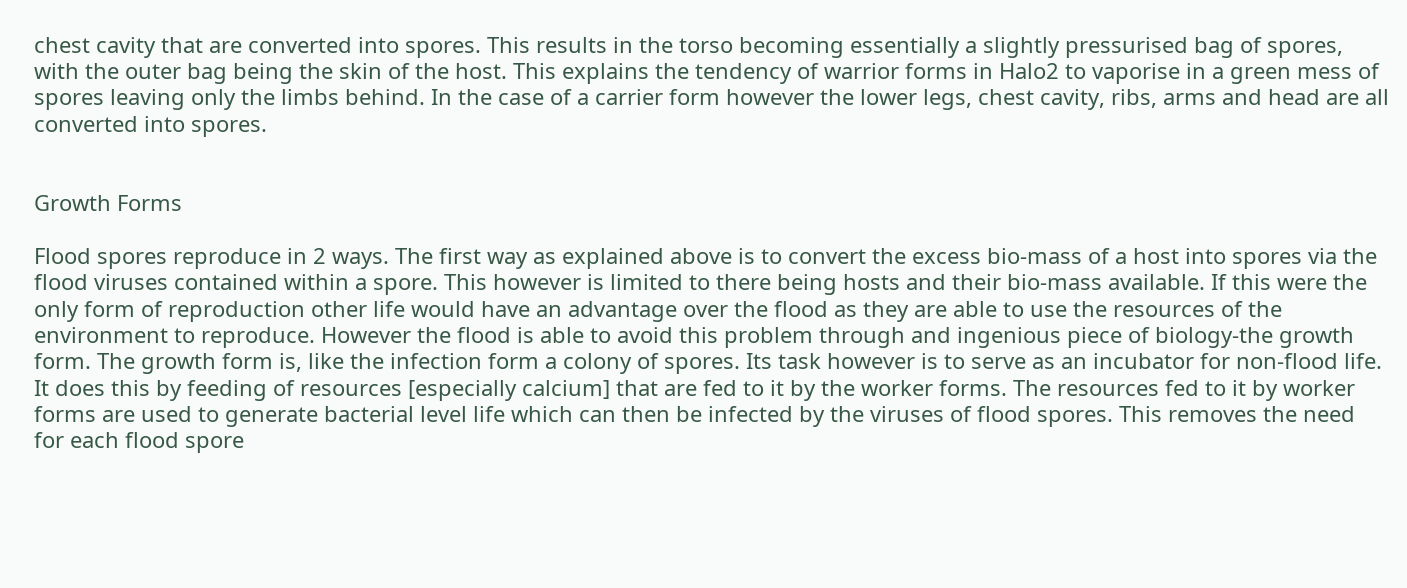chest cavity that are converted into spores. This results in the torso becoming essentially a slightly pressurised bag of spores, with the outer bag being the skin of the host. This explains the tendency of warrior forms in Halo2 to vaporise in a green mess of spores leaving only the limbs behind. In the case of a carrier form however the lower legs, chest cavity, ribs, arms and head are all converted into spores.


Growth Forms

Flood spores reproduce in 2 ways. The first way as explained above is to convert the excess bio-mass of a host into spores via the flood viruses contained within a spore. This however is limited to there being hosts and their bio-mass available. If this were the only form of reproduction other life would have an advantage over the flood as they are able to use the resources of the environment to reproduce. However the flood is able to avoid this problem through and ingenious piece of biology-the growth form. The growth form is, like the infection form a colony of spores. Its task however is to serve as an incubator for non-flood life. It does this by feeding of resources [especially calcium] that are fed to it by the worker forms. The resources fed to it by worker forms are used to generate bacterial level life which can then be infected by the viruses of flood spores. This removes the need for each flood spore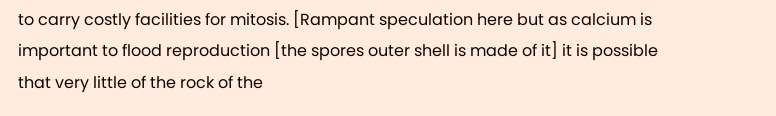to carry costly facilities for mitosis. [Rampant speculation here but as calcium is important to flood reproduction [the spores outer shell is made of it] it is possible that very little of the rock of the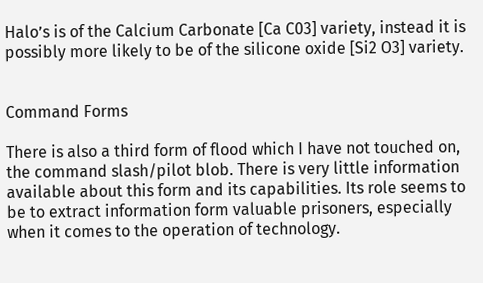Halo’s is of the Calcium Carbonate [Ca C03] variety, instead it is possibly more likely to be of the silicone oxide [Si2 O3] variety.


Command Forms

There is also a third form of flood which I have not touched on, the command slash/pilot blob. There is very little information available about this form and its capabilities. Its role seems to be to extract information form valuable prisoners, especially when it comes to the operation of technology.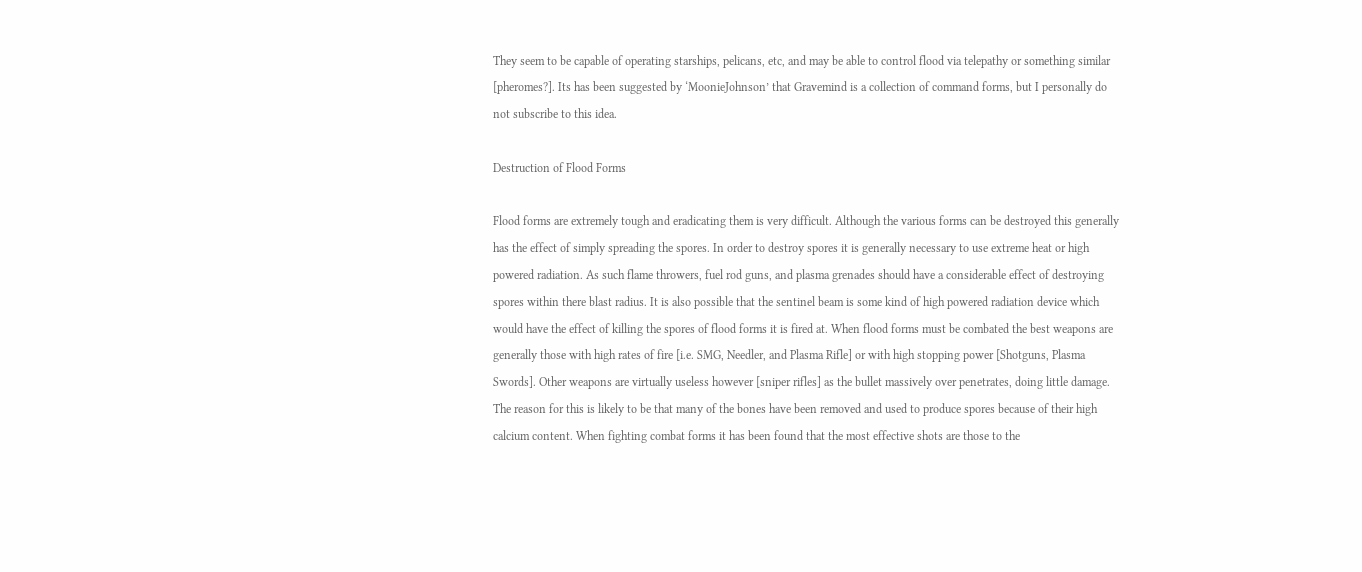They seem to be capable of operating starships, pelicans, etc, and may be able to control flood via telepathy or something similar [pheromes?]. Its has been suggested by ‘MoonieJohnson’ that Gravemind is a collection of command forms, but I personally do not subscribe to this idea.

Destruction of Flood Forms

Flood forms are extremely tough and eradicating them is very difficult. Although the various forms can be destroyed this generally has the effect of simply spreading the spores. In order to destroy spores it is generally necessary to use extreme heat or high powered radiation. As such flame throwers, fuel rod guns, and plasma grenades should have a considerable effect of destroying spores within there blast radius. It is also possible that the sentinel beam is some kind of high powered radiation device which would have the effect of killing the spores of flood forms it is fired at. When flood forms must be combated the best weapons are generally those with high rates of fire [i.e. SMG, Needler, and Plasma Rifle] or with high stopping power [Shotguns, Plasma Swords]. Other weapons are virtually useless however [sniper rifles] as the bullet massively over penetrates, doing little damage. The reason for this is likely to be that many of the bones have been removed and used to produce spores because of their high calcium content. When fighting combat forms it has been found that the most effective shots are those to the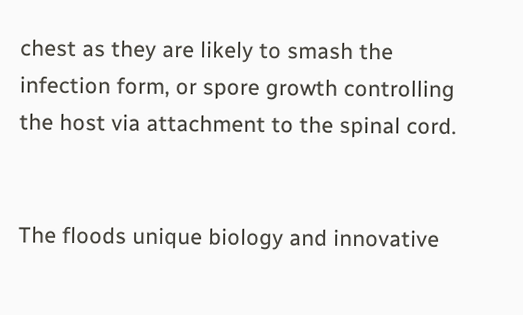chest as they are likely to smash the infection form, or spore growth controlling the host via attachment to the spinal cord.


The floods unique biology and innovative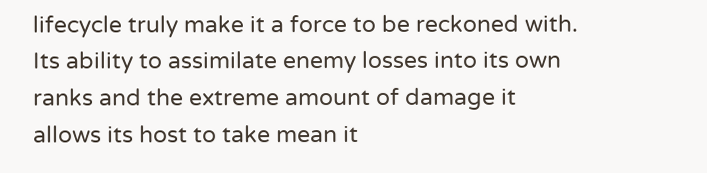lifecycle truly make it a force to be reckoned with. Its ability to assimilate enemy losses into its own ranks and the extreme amount of damage it allows its host to take mean it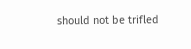should not be trifled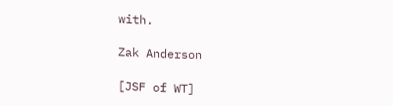with.

Zak Anderson

[JSF of WT]